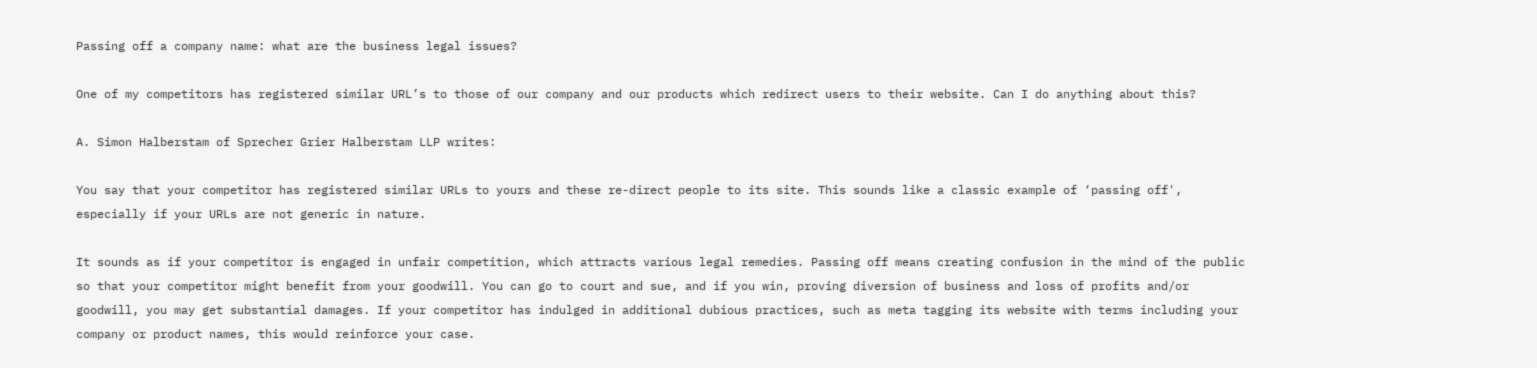Passing off a company name: what are the business legal issues?

One of my competitors has registered similar URL’s to those of our company and our products which redirect users to their website. Can I do anything about this?

A. Simon Halberstam of Sprecher Grier Halberstam LLP writes:

You say that your competitor has registered similar URLs to yours and these re-direct people to its site. This sounds like a classic example of ‘passing off', especially if your URLs are not generic in nature.

It sounds as if your competitor is engaged in unfair competition, which attracts various legal remedies. Passing off means creating confusion in the mind of the public so that your competitor might benefit from your goodwill. You can go to court and sue, and if you win, proving diversion of business and loss of profits and/or goodwill, you may get substantial damages. If your competitor has indulged in additional dubious practices, such as meta tagging its website with terms including your company or product names, this would reinforce your case.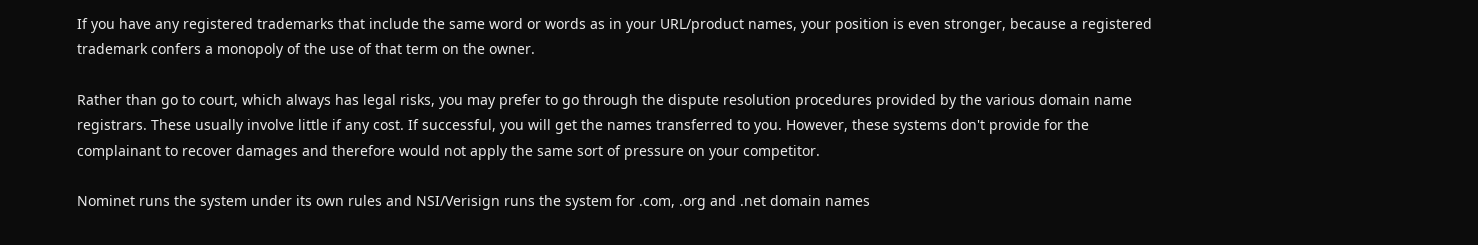If you have any registered trademarks that include the same word or words as in your URL/product names, your position is even stronger, because a registered trademark confers a monopoly of the use of that term on the owner.

Rather than go to court, which always has legal risks, you may prefer to go through the dispute resolution procedures provided by the various domain name registrars. These usually involve little if any cost. If successful, you will get the names transferred to you. However, these systems don't provide for the complainant to recover damages and therefore would not apply the same sort of pressure on your competitor.

Nominet runs the system under its own rules and NSI/Verisign runs the system for .com, .org and .net domain names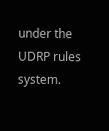under the UDRP rules system.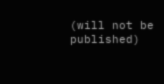(will not be published)